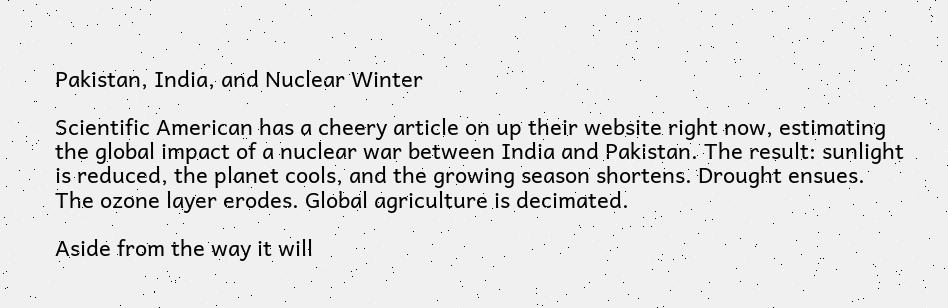Pakistan, India, and Nuclear Winter

Scientific American has a cheery article on up their website right now, estimating the global impact of a nuclear war between India and Pakistan. The result: sunlight is reduced, the planet cools, and the growing season shortens. Drought ensues. The ozone layer erodes. Global agriculture is decimated.

Aside from the way it will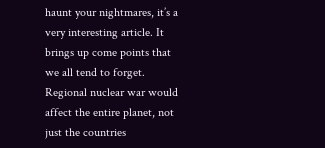haunt your nightmares, it’s a very interesting article. It brings up come points that we all tend to forget. Regional nuclear war would affect the entire planet, not just the countries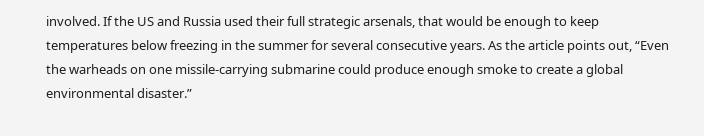involved. If the US and Russia used their full strategic arsenals, that would be enough to keep temperatures below freezing in the summer for several consecutive years. As the article points out, “Even the warheads on one missile-carrying submarine could produce enough smoke to create a global environmental disaster.”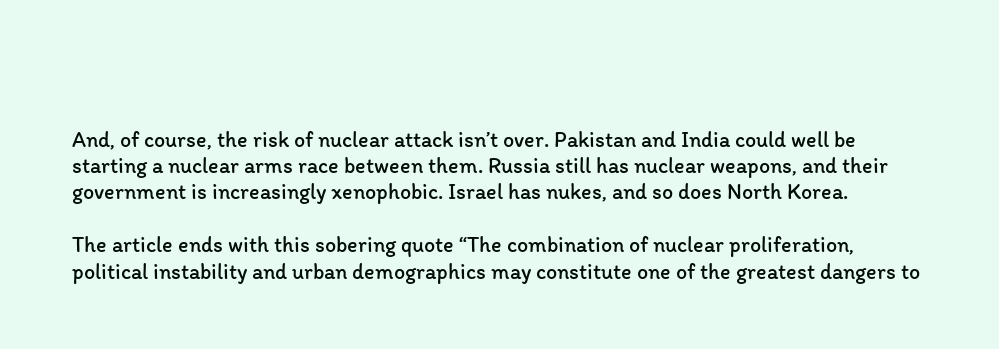And, of course, the risk of nuclear attack isn’t over. Pakistan and India could well be starting a nuclear arms race between them. Russia still has nuclear weapons, and their government is increasingly xenophobic. Israel has nukes, and so does North Korea.

The article ends with this sobering quote “The combination of nuclear proliferation, political instability and urban demographics may constitute one of the greatest dangers to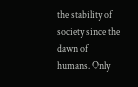the stability of society since the dawn of humans. Only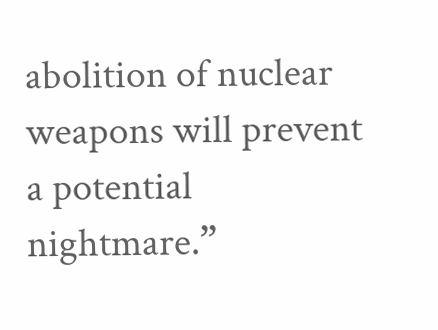abolition of nuclear weapons will prevent a potential nightmare.”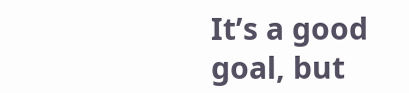It’s a good goal, but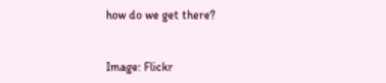how do we get there?


Image: Flickr